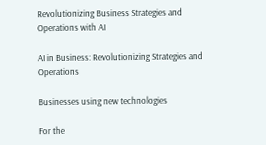Revolutionizing Business Strategies and Operations with AI

AI in Business: Revolutionizing Strategies and Operations

Businesses using new technologies

For the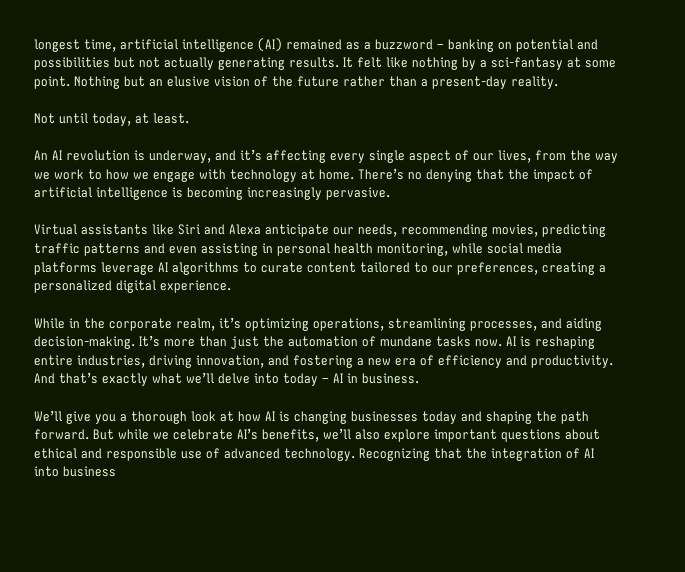longest time, artificial intelligence (AI) remained as a buzzword – banking on potential and possibilities but not actually generating results. It felt like nothing by a sci-fantasy at some point. Nothing but an elusive vision of the future rather than a present-day reality.

Not until today, at least.

An AI revolution is underway, and it’s affecting every single aspect of our lives, from the way we work to how we engage with technology at home. There’s no denying that the impact of artificial intelligence is becoming increasingly pervasive.

Virtual assistants like Siri and Alexa anticipate our needs, recommending movies, predicting traffic patterns and even assisting in personal health monitoring, while social media platforms leverage AI algorithms to curate content tailored to our preferences, creating a personalized digital experience.

While in the corporate realm, it’s optimizing operations, streamlining processes, and aiding decision-making. It’s more than just the automation of mundane tasks now. AI is reshaping entire industries, driving innovation, and fostering a new era of efficiency and productivity. And that’s exactly what we’ll delve into today – AI in business.

We’ll give you a thorough look at how AI is changing businesses today and shaping the path forward. But while we celebrate AI’s benefits, we’ll also explore important questions about ethical and responsible use of advanced technology. Recognizing that the integration of AI into business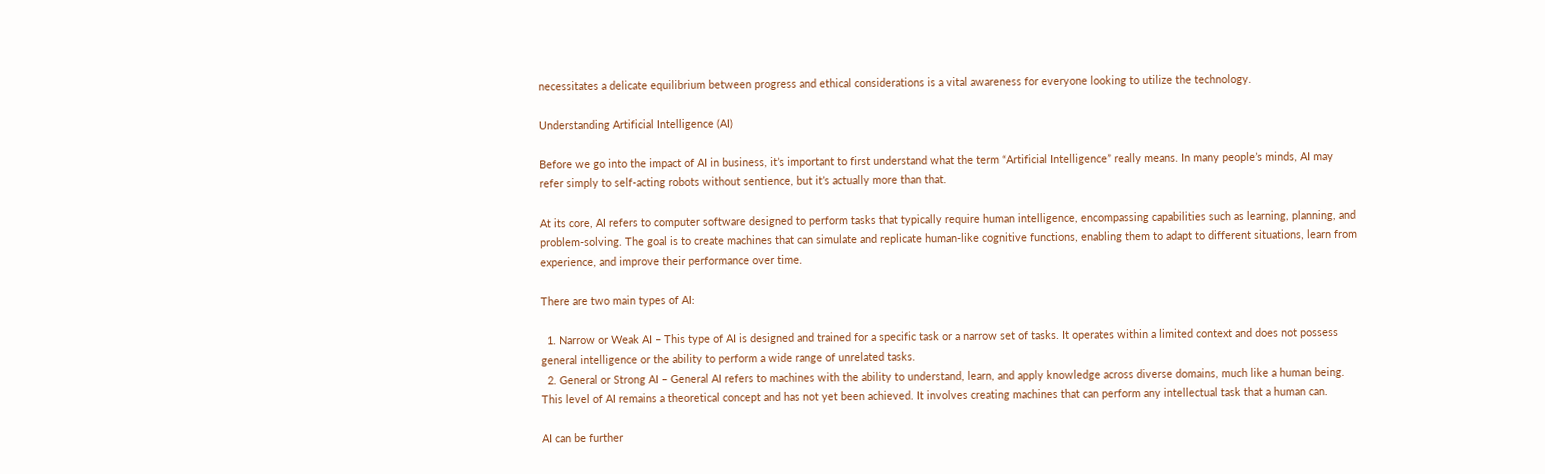necessitates a delicate equilibrium between progress and ethical considerations is a vital awareness for everyone looking to utilize the technology.

Understanding Artificial Intelligence (AI)

Before we go into the impact of AI in business, it’s important to first understand what the term “Artificial Intelligence” really means. In many people’s minds, AI may refer simply to self-acting robots without sentience, but it’s actually more than that.

At its core, AI refers to computer software designed to perform tasks that typically require human intelligence, encompassing capabilities such as learning, planning, and problem-solving. The goal is to create machines that can simulate and replicate human-like cognitive functions, enabling them to adapt to different situations, learn from experience, and improve their performance over time.

There are two main types of AI:

  1. Narrow or Weak AI – This type of AI is designed and trained for a specific task or a narrow set of tasks. It operates within a limited context and does not possess general intelligence or the ability to perform a wide range of unrelated tasks.
  2. General or Strong AI – General AI refers to machines with the ability to understand, learn, and apply knowledge across diverse domains, much like a human being. This level of AI remains a theoretical concept and has not yet been achieved. It involves creating machines that can perform any intellectual task that a human can.

AI can be further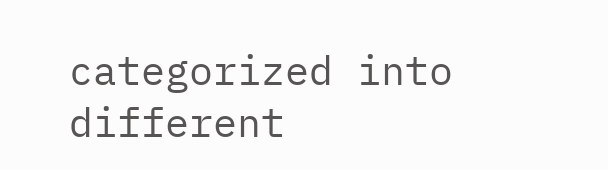categorized into different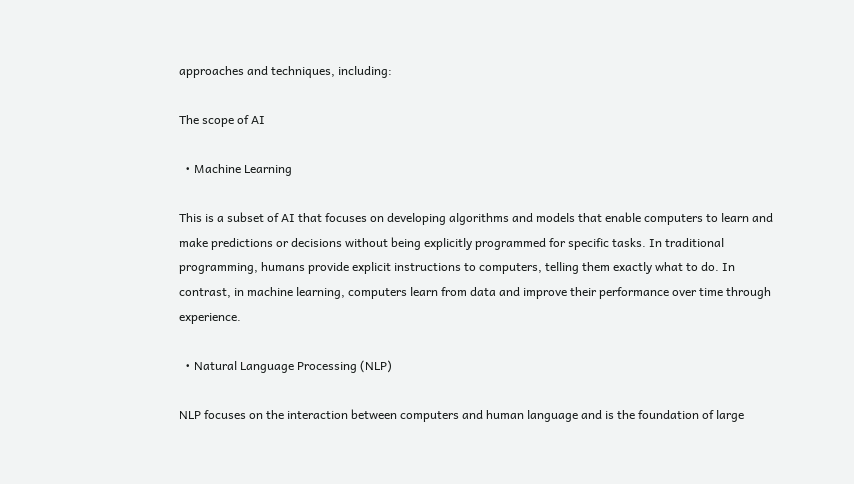approaches and techniques, including:

The scope of AI

  • Machine Learning

This is a subset of AI that focuses on developing algorithms and models that enable computers to learn and make predictions or decisions without being explicitly programmed for specific tasks. In traditional programming, humans provide explicit instructions to computers, telling them exactly what to do. In contrast, in machine learning, computers learn from data and improve their performance over time through experience.

  • Natural Language Processing (NLP)

NLP focuses on the interaction between computers and human language and is the foundation of large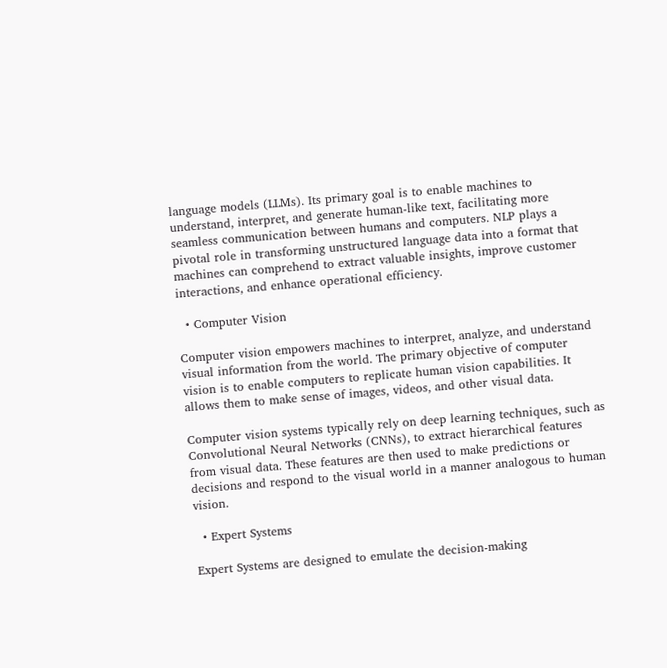language models (LLMs). Its primary goal is to enable machines to understand, interpret, and generate human-like text, facilitating more seamless communication between humans and computers. NLP plays a pivotal role in transforming unstructured language data into a format that machines can comprehend to extract valuable insights, improve customer interactions, and enhance operational efficiency.

  • Computer Vision

Computer vision empowers machines to interpret, analyze, and understand visual information from the world. The primary objective of computer vision is to enable computers to replicate human vision capabilities. It allows them to make sense of images, videos, and other visual data.

Computer vision systems typically rely on deep learning techniques, such as Convolutional Neural Networks (CNNs), to extract hierarchical features from visual data. These features are then used to make predictions or decisions and respond to the visual world in a manner analogous to human vision.

  • Expert Systems

Expert Systems are designed to emulate the decision-making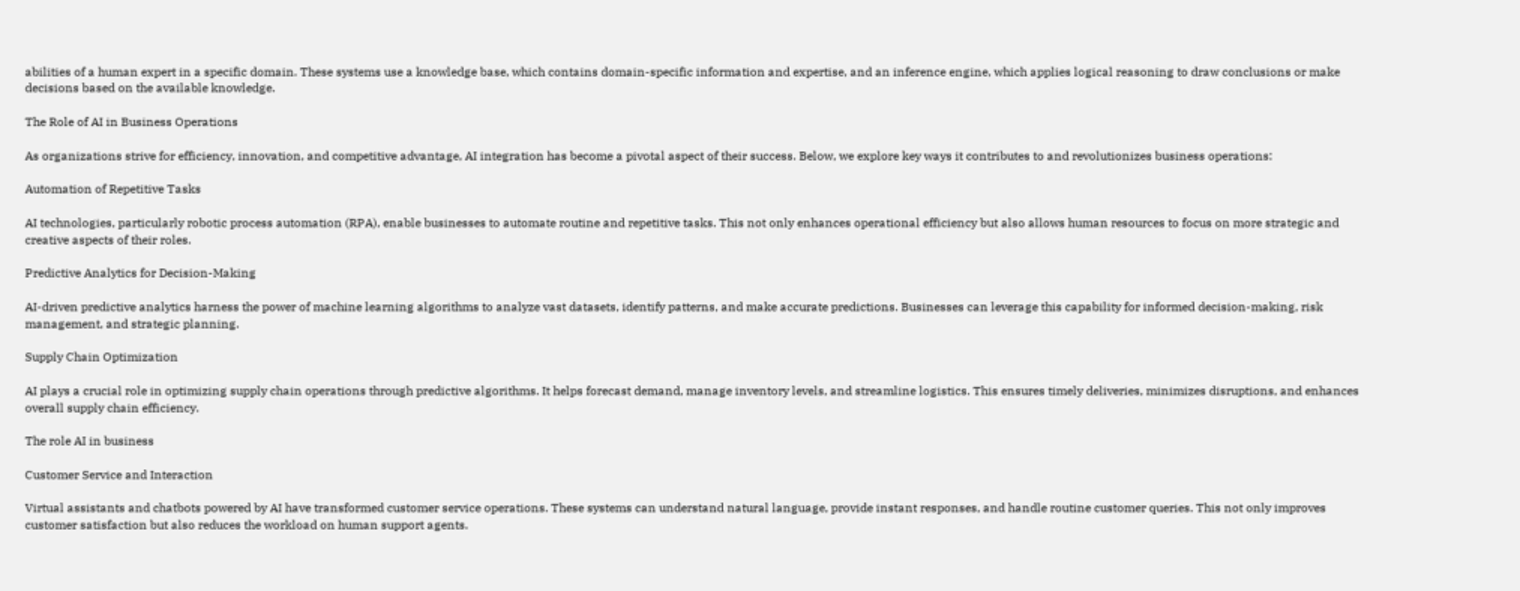abilities of a human expert in a specific domain. These systems use a knowledge base, which contains domain-specific information and expertise, and an inference engine, which applies logical reasoning to draw conclusions or make decisions based on the available knowledge.

The Role of AI in Business Operations

As organizations strive for efficiency, innovation, and competitive advantage, AI integration has become a pivotal aspect of their success. Below, we explore key ways it contributes to and revolutionizes business operations:

Automation of Repetitive Tasks

AI technologies, particularly robotic process automation (RPA), enable businesses to automate routine and repetitive tasks. This not only enhances operational efficiency but also allows human resources to focus on more strategic and creative aspects of their roles.

Predictive Analytics for Decision-Making

AI-driven predictive analytics harness the power of machine learning algorithms to analyze vast datasets, identify patterns, and make accurate predictions. Businesses can leverage this capability for informed decision-making, risk management, and strategic planning.

Supply Chain Optimization

AI plays a crucial role in optimizing supply chain operations through predictive algorithms. It helps forecast demand, manage inventory levels, and streamline logistics. This ensures timely deliveries, minimizes disruptions, and enhances overall supply chain efficiency.

The role AI in business

Customer Service and Interaction

Virtual assistants and chatbots powered by AI have transformed customer service operations. These systems can understand natural language, provide instant responses, and handle routine customer queries. This not only improves customer satisfaction but also reduces the workload on human support agents.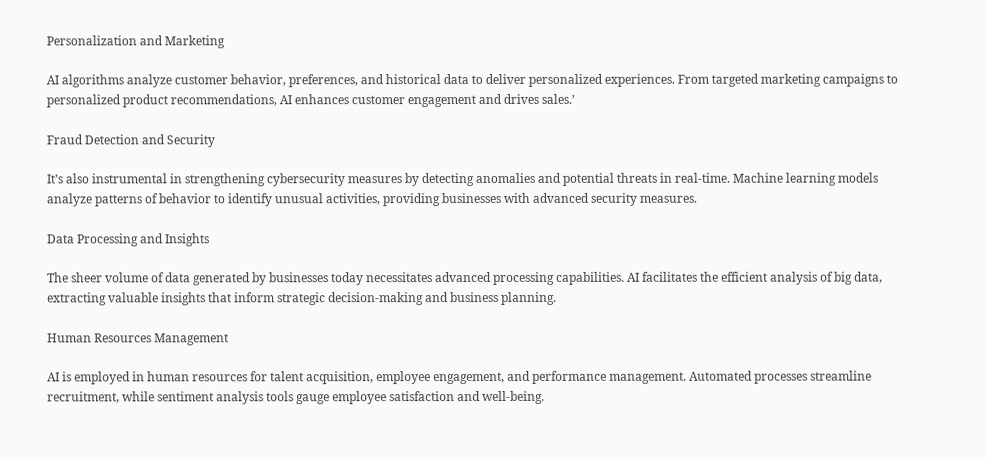Personalization and Marketing

AI algorithms analyze customer behavior, preferences, and historical data to deliver personalized experiences. From targeted marketing campaigns to personalized product recommendations, AI enhances customer engagement and drives sales.’

Fraud Detection and Security

It’s also instrumental in strengthening cybersecurity measures by detecting anomalies and potential threats in real-time. Machine learning models analyze patterns of behavior to identify unusual activities, providing businesses with advanced security measures.

Data Processing and Insights

The sheer volume of data generated by businesses today necessitates advanced processing capabilities. AI facilitates the efficient analysis of big data, extracting valuable insights that inform strategic decision-making and business planning.

Human Resources Management

AI is employed in human resources for talent acquisition, employee engagement, and performance management. Automated processes streamline recruitment, while sentiment analysis tools gauge employee satisfaction and well-being.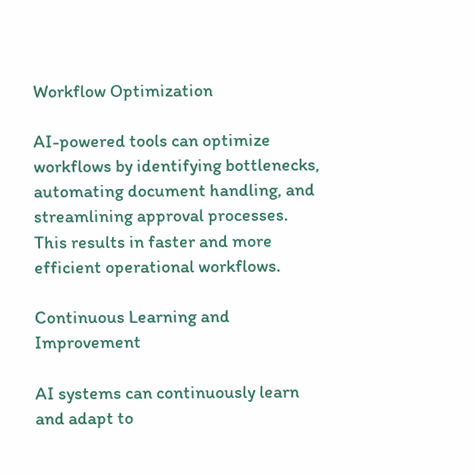Workflow Optimization

AI-powered tools can optimize workflows by identifying bottlenecks, automating document handling, and streamlining approval processes. This results in faster and more efficient operational workflows.

Continuous Learning and Improvement

AI systems can continuously learn and adapt to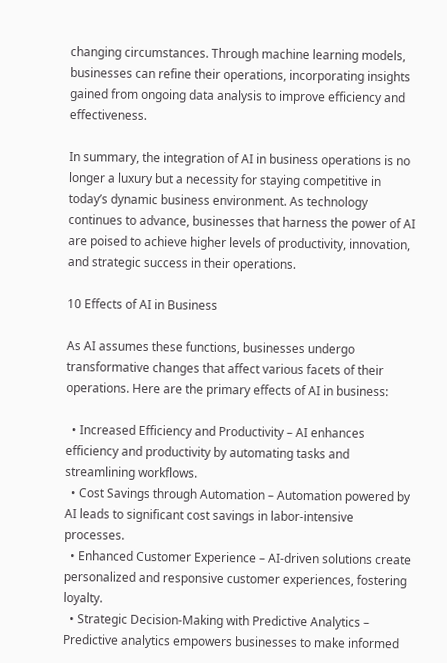changing circumstances. Through machine learning models, businesses can refine their operations, incorporating insights gained from ongoing data analysis to improve efficiency and effectiveness.

In summary, the integration of AI in business operations is no longer a luxury but a necessity for staying competitive in today’s dynamic business environment. As technology continues to advance, businesses that harness the power of AI are poised to achieve higher levels of productivity, innovation, and strategic success in their operations.

10 Effects of AI in Business

As AI assumes these functions, businesses undergo transformative changes that affect various facets of their operations. Here are the primary effects of AI in business:

  • Increased Efficiency and Productivity – AI enhances efficiency and productivity by automating tasks and streamlining workflows.
  • Cost Savings through Automation – Automation powered by AI leads to significant cost savings in labor-intensive processes.
  • Enhanced Customer Experience – AI-driven solutions create personalized and responsive customer experiences, fostering loyalty.
  • Strategic Decision-Making with Predictive Analytics – Predictive analytics empowers businesses to make informed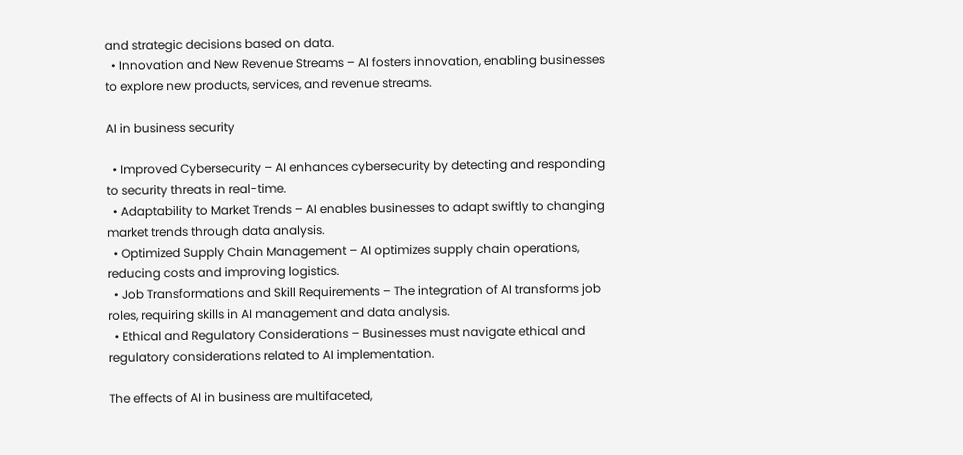and strategic decisions based on data.
  • Innovation and New Revenue Streams – AI fosters innovation, enabling businesses to explore new products, services, and revenue streams.

AI in business security

  • Improved Cybersecurity – AI enhances cybersecurity by detecting and responding to security threats in real-time.
  • Adaptability to Market Trends – AI enables businesses to adapt swiftly to changing market trends through data analysis.
  • Optimized Supply Chain Management – AI optimizes supply chain operations, reducing costs and improving logistics.
  • Job Transformations and Skill Requirements – The integration of AI transforms job roles, requiring skills in AI management and data analysis.
  • Ethical and Regulatory Considerations – Businesses must navigate ethical and regulatory considerations related to AI implementation.

The effects of AI in business are multifaceted,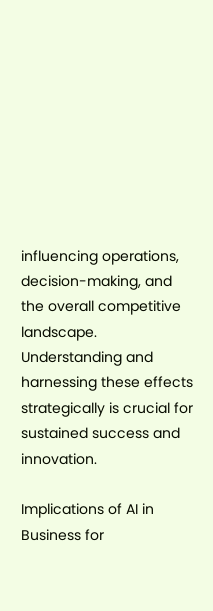influencing operations, decision-making, and the overall competitive landscape. Understanding and harnessing these effects strategically is crucial for sustained success and innovation.

Implications of AI in Business for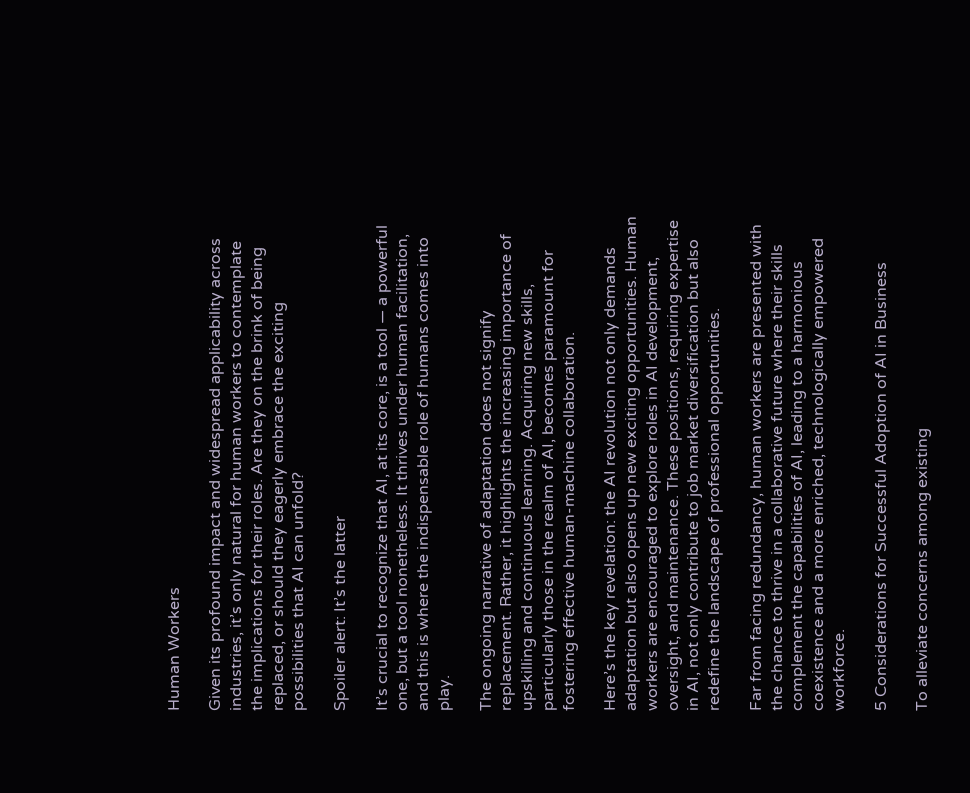Human Workers

Given its profound impact and widespread applicability across industries, it’s only natural for human workers to contemplate the implications for their roles. Are they on the brink of being replaced, or should they eagerly embrace the exciting possibilities that AI can unfold?

Spoiler alert: It’s the latter

It’s crucial to recognize that AI, at its core, is a tool — a powerful one, but a tool nonetheless. It thrives under human facilitation, and this is where the indispensable role of humans comes into play.

The ongoing narrative of adaptation does not signify replacement. Rather, it highlights the increasing importance of upskilling and continuous learning. Acquiring new skills, particularly those in the realm of AI, becomes paramount for fostering effective human-machine collaboration.

Here’s the key revelation: the AI revolution not only demands adaptation but also opens up new exciting opportunities. Human workers are encouraged to explore roles in AI development, oversight, and maintenance. These positions, requiring expertise in AI, not only contribute to job market diversification but also redefine the landscape of professional opportunities.

Far from facing redundancy, human workers are presented with the chance to thrive in a collaborative future where their skills complement the capabilities of AI, leading to a harmonious coexistence and a more enriched, technologically empowered workforce.

5 Considerations for Successful Adoption of AI in Business

To alleviate concerns among existing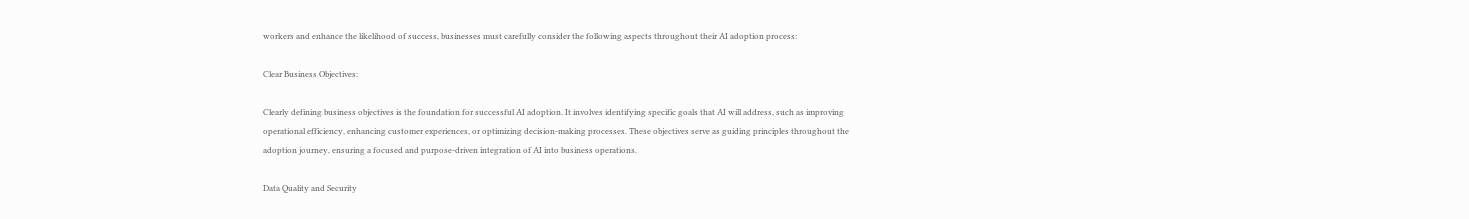workers and enhance the likelihood of success, businesses must carefully consider the following aspects throughout their AI adoption process:

Clear Business Objectives:

Clearly defining business objectives is the foundation for successful AI adoption. It involves identifying specific goals that AI will address, such as improving operational efficiency, enhancing customer experiences, or optimizing decision-making processes. These objectives serve as guiding principles throughout the adoption journey, ensuring a focused and purpose-driven integration of AI into business operations.

Data Quality and Security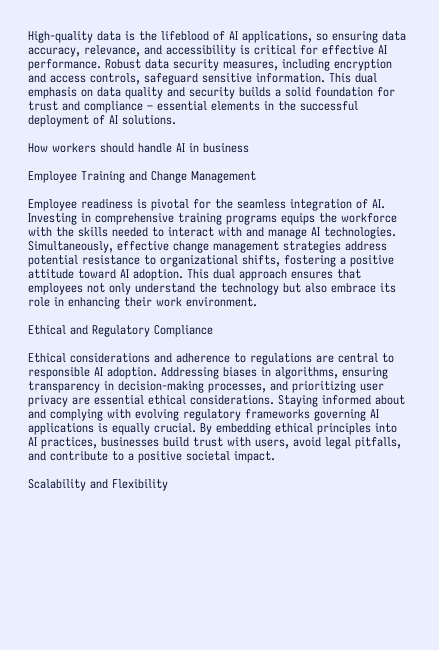High-quality data is the lifeblood of AI applications, so ensuring data accuracy, relevance, and accessibility is critical for effective AI performance. Robust data security measures, including encryption and access controls, safeguard sensitive information. This dual emphasis on data quality and security builds a solid foundation for trust and compliance – essential elements in the successful deployment of AI solutions.

How workers should handle AI in business

Employee Training and Change Management

Employee readiness is pivotal for the seamless integration of AI. Investing in comprehensive training programs equips the workforce with the skills needed to interact with and manage AI technologies. Simultaneously, effective change management strategies address potential resistance to organizational shifts, fostering a positive attitude toward AI adoption. This dual approach ensures that employees not only understand the technology but also embrace its role in enhancing their work environment.

Ethical and Regulatory Compliance

Ethical considerations and adherence to regulations are central to responsible AI adoption. Addressing biases in algorithms, ensuring transparency in decision-making processes, and prioritizing user privacy are essential ethical considerations. Staying informed about and complying with evolving regulatory frameworks governing AI applications is equally crucial. By embedding ethical principles into AI practices, businesses build trust with users, avoid legal pitfalls, and contribute to a positive societal impact.

Scalability and Flexibility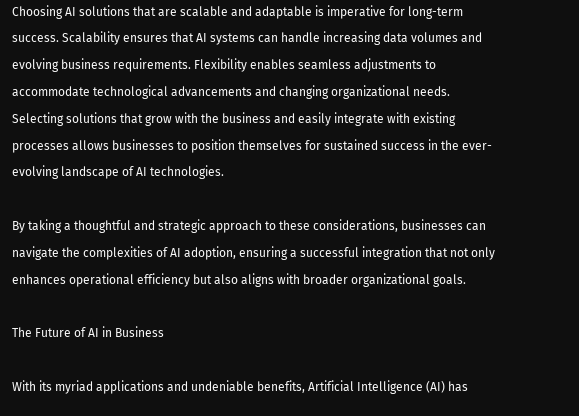Choosing AI solutions that are scalable and adaptable is imperative for long-term success. Scalability ensures that AI systems can handle increasing data volumes and evolving business requirements. Flexibility enables seamless adjustments to accommodate technological advancements and changing organizational needs. Selecting solutions that grow with the business and easily integrate with existing processes allows businesses to position themselves for sustained success in the ever-evolving landscape of AI technologies.

By taking a thoughtful and strategic approach to these considerations, businesses can navigate the complexities of AI adoption, ensuring a successful integration that not only enhances operational efficiency but also aligns with broader organizational goals.

The Future of AI in Business

With its myriad applications and undeniable benefits, Artificial Intelligence (AI) has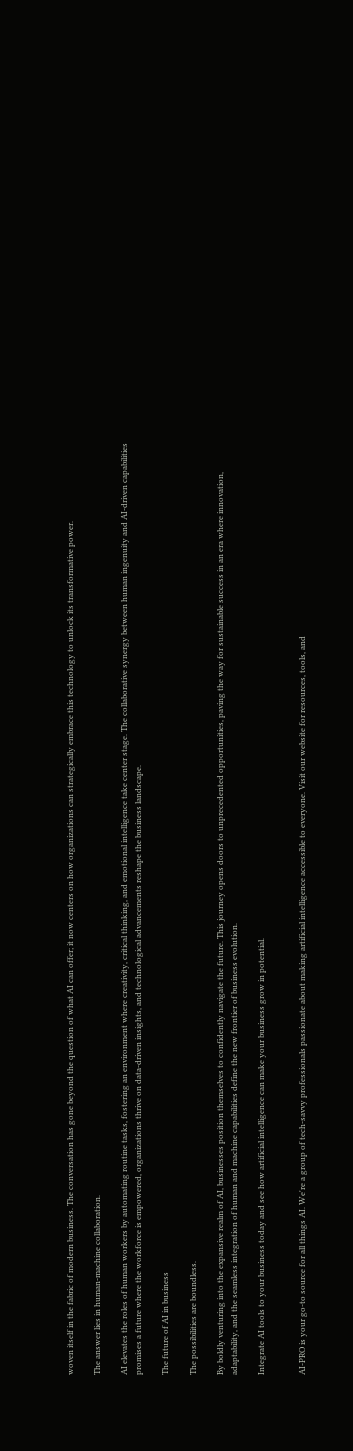woven itself in the fabric of modern business. The conversation has gone beyond the question of what AI can offer; it now centers on how organizations can strategically embrace this technology to unlock its transformative power.

The answer lies in human-machine collaboration.

AI elevates the roles of human workers by automating routine tasks, fostering an environment where creativity, critical thinking, and emotional intelligence take center stage. The collaborative synergy between human ingenuity and AI-driven capabilities promises a future where the workforce is empowered, organizations thrive on data-driven insights, and technological advancements reshape the business landscape.

The future of AI in business

The possibilities are boundless.

By boldly venturing into the expansive realm of AI, businesses position themselves to confidently navigate the future. This journey opens doors to unprecedented opportunities, paving the way for sustainable success in an era where innovation, adaptability, and the seamless integration of human and machine capabilities define the new frontier of business evolution.

Integrate AI tools to your business today and see how artificial intelligence can make your business grow in potential.


AI-PRO is your go-to source for all things AI. We're a group of tech-savvy professionals passionate about making artificial intelligence accessible to everyone. Visit our website for resources, tools, and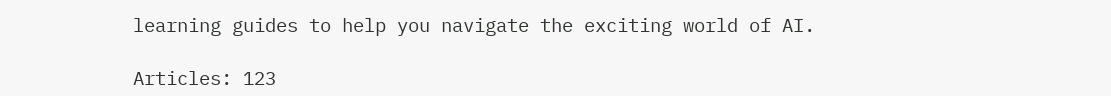learning guides to help you navigate the exciting world of AI.

Articles: 123